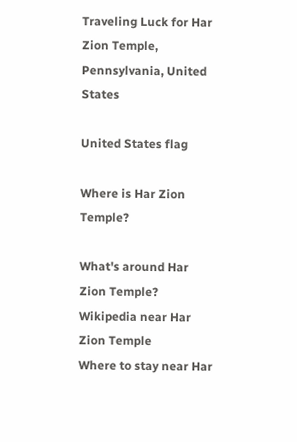Traveling Luck for Har Zion Temple, Pennsylvania, United States

United States flag

Where is Har Zion Temple?

What's around Har Zion Temple?
Wikipedia near Har Zion Temple
Where to stay near Har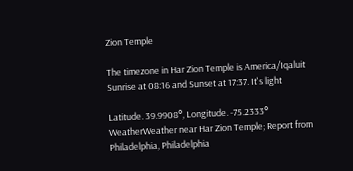Zion Temple

The timezone in Har Zion Temple is America/Iqaluit
Sunrise at 08:16 and Sunset at 17:37. It's light

Latitude. 39.9908°, Longitude. -75.2333°
WeatherWeather near Har Zion Temple; Report from Philadelphia, Philadelphia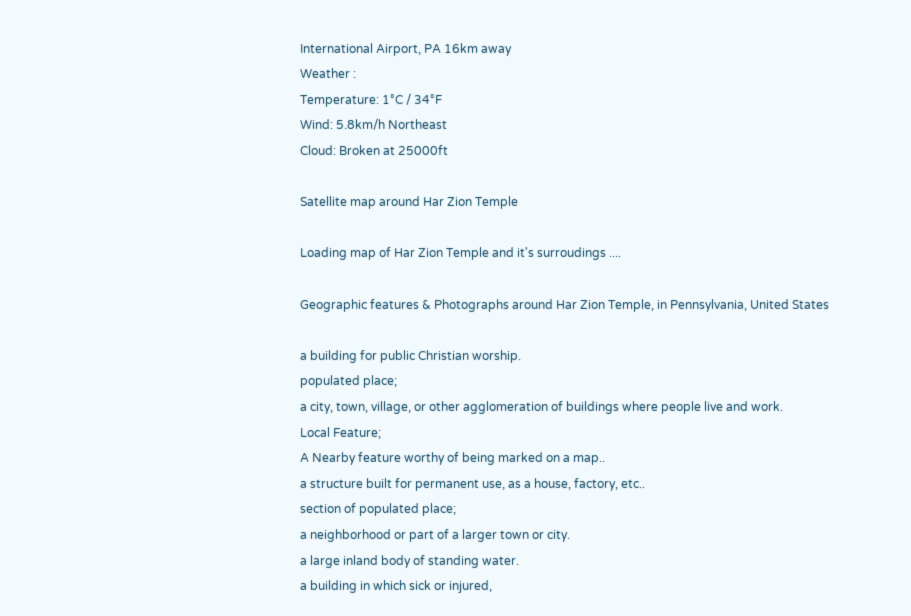International Airport, PA 16km away
Weather :
Temperature: 1°C / 34°F
Wind: 5.8km/h Northeast
Cloud: Broken at 25000ft

Satellite map around Har Zion Temple

Loading map of Har Zion Temple and it's surroudings ....

Geographic features & Photographs around Har Zion Temple, in Pennsylvania, United States

a building for public Christian worship.
populated place;
a city, town, village, or other agglomeration of buildings where people live and work.
Local Feature;
A Nearby feature worthy of being marked on a map..
a structure built for permanent use, as a house, factory, etc..
section of populated place;
a neighborhood or part of a larger town or city.
a large inland body of standing water.
a building in which sick or injured,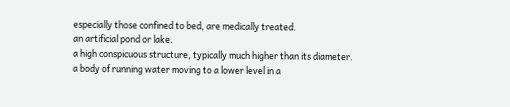especially those confined to bed, are medically treated.
an artificial pond or lake.
a high conspicuous structure, typically much higher than its diameter.
a body of running water moving to a lower level in a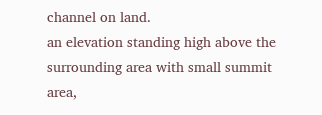channel on land.
an elevation standing high above the surrounding area with small summit area,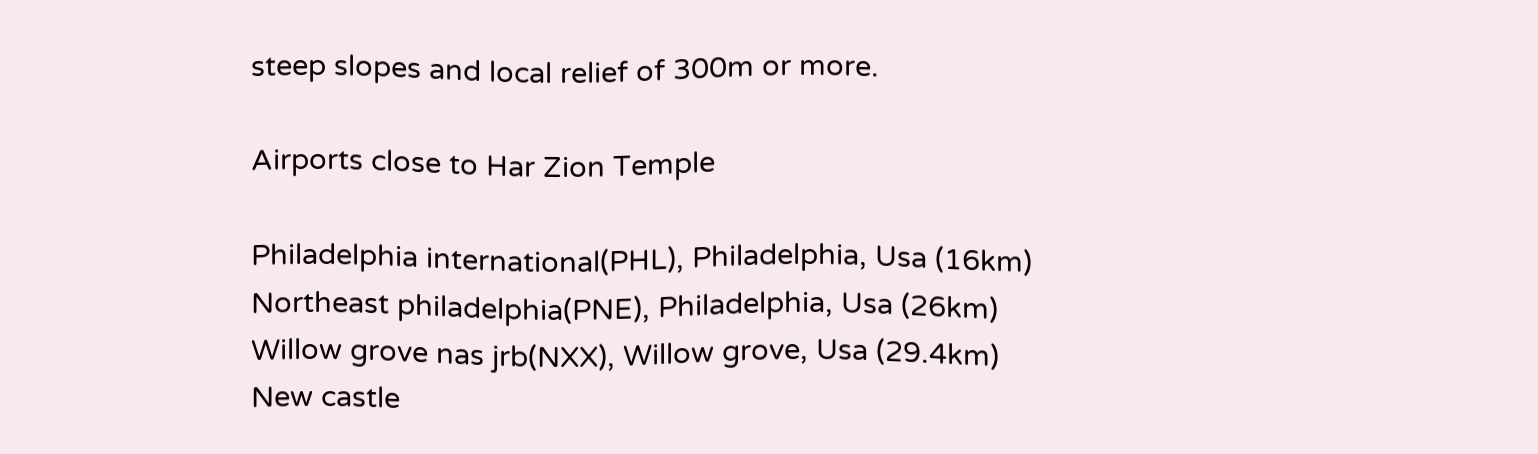steep slopes and local relief of 300m or more.

Airports close to Har Zion Temple

Philadelphia international(PHL), Philadelphia, Usa (16km)
Northeast philadelphia(PNE), Philadelphia, Usa (26km)
Willow grove nas jrb(NXX), Willow grove, Usa (29.4km)
New castle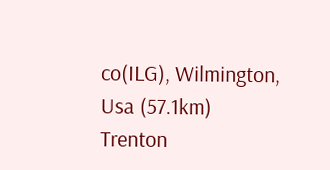co(ILG), Wilmington, Usa (57.1km)
Trenton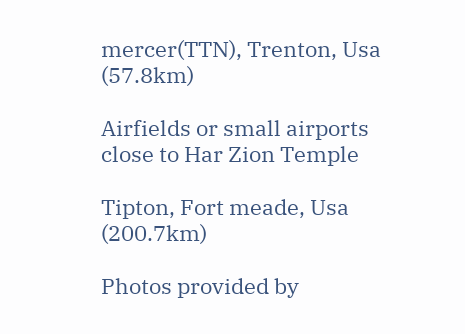mercer(TTN), Trenton, Usa (57.8km)

Airfields or small airports close to Har Zion Temple

Tipton, Fort meade, Usa (200.7km)

Photos provided by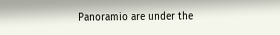Panoramio are under the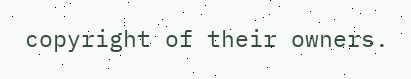copyright of their owners.